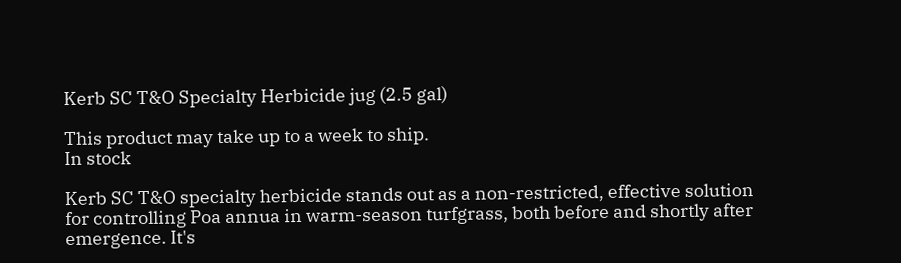Kerb SC T&O Specialty Herbicide jug (2.5 gal)

This product may take up to a week to ship.
In stock

Kerb SC T&O specialty herbicide stands out as a non-restricted, effective solution for controlling Poa annua in warm-season turfgrass, both before and shortly after emergence. It's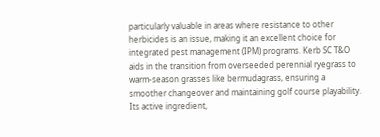particularly valuable in areas where resistance to other herbicides is an issue, making it an excellent choice for integrated pest management (IPM) programs. Kerb SC T&O aids in the transition from overseeded perennial ryegrass to warm-season grasses like bermudagrass, ensuring a smoother changeover and maintaining golf course playability. Its active ingredient,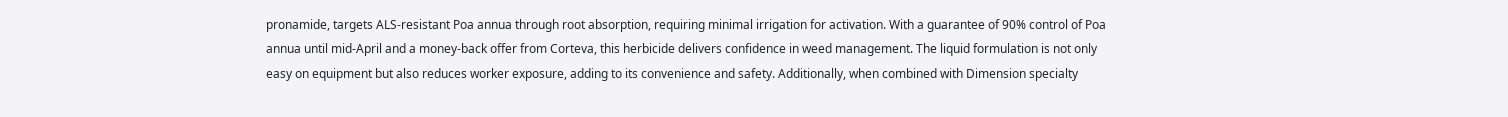pronamide, targets ALS-resistant Poa annua through root absorption, requiring minimal irrigation for activation. With a guarantee of 90% control of Poa annua until mid-April and a money-back offer from Corteva, this herbicide delivers confidence in weed management. The liquid formulation is not only easy on equipment but also reduces worker exposure, adding to its convenience and safety. Additionally, when combined with Dimension specialty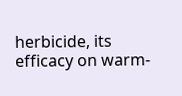herbicide, its efficacy on warm-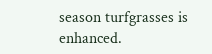season turfgrasses is enhanced.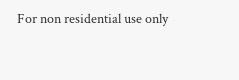For non residential use only